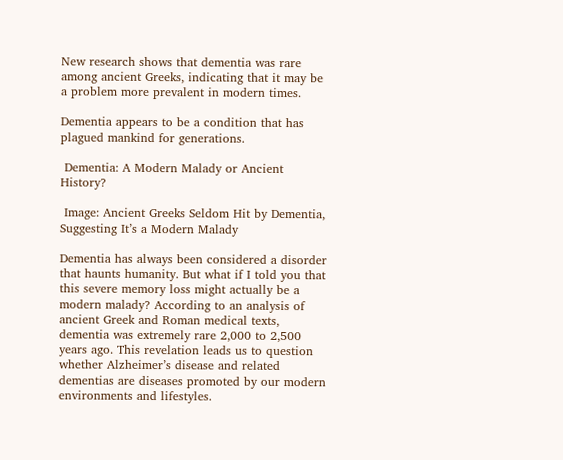New research shows that dementia was rare among ancient Greeks, indicating that it may be a problem more prevalent in modern times.

Dementia appears to be a condition that has plagued mankind for generations.

 Dementia: A Modern Malady or Ancient History?

 Image: Ancient Greeks Seldom Hit by Dementia, Suggesting It’s a Modern Malady

Dementia has always been considered a disorder that haunts humanity. But what if I told you that this severe memory loss might actually be a modern malady? According to an analysis of ancient Greek and Roman medical texts, dementia was extremely rare 2,000 to 2,500 years ago. This revelation leads us to question whether Alzheimer’s disease and related dementias are diseases promoted by our modern environments and lifestyles.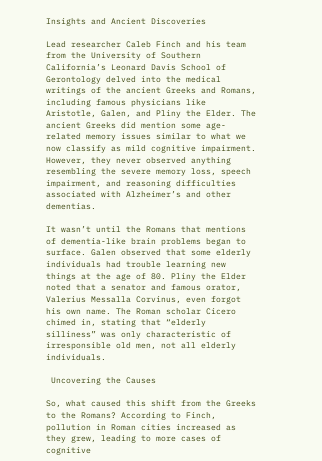Insights and Ancient Discoveries

Lead researcher Caleb Finch and his team from the University of Southern California’s Leonard Davis School of Gerontology delved into the medical writings of the ancient Greeks and Romans, including famous physicians like Aristotle, Galen, and Pliny the Elder. The ancient Greeks did mention some age-related memory issues similar to what we now classify as mild cognitive impairment. However, they never observed anything resembling the severe memory loss, speech impairment, and reasoning difficulties associated with Alzheimer’s and other dementias.

It wasn’t until the Romans that mentions of dementia-like brain problems began to surface. Galen observed that some elderly individuals had trouble learning new things at the age of 80. Pliny the Elder noted that a senator and famous orator, Valerius Messalla Corvinus, even forgot his own name. The Roman scholar Cicero chimed in, stating that “elderly silliness” was only characteristic of irresponsible old men, not all elderly individuals.

 Uncovering the Causes

So, what caused this shift from the Greeks to the Romans? According to Finch, pollution in Roman cities increased as they grew, leading to more cases of cognitive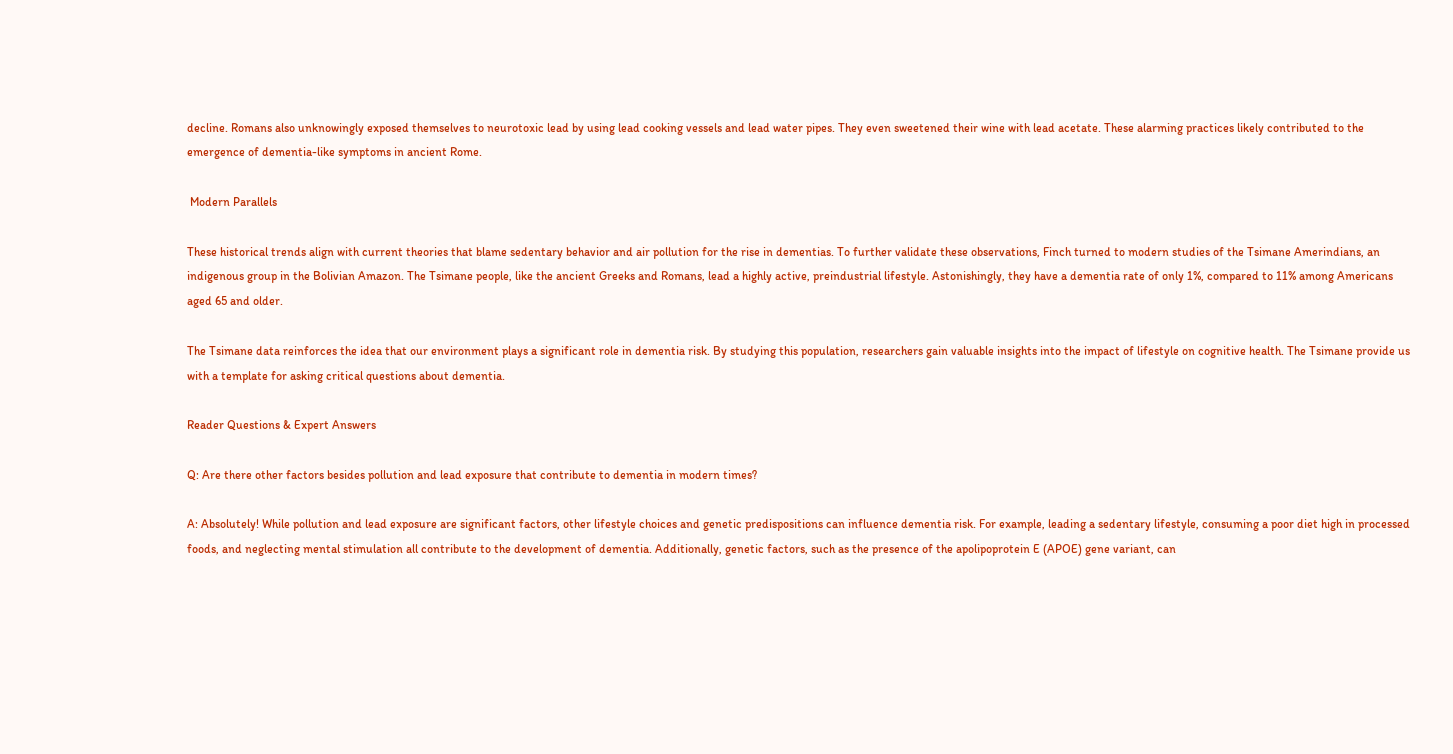decline. Romans also unknowingly exposed themselves to neurotoxic lead by using lead cooking vessels and lead water pipes. They even sweetened their wine with lead acetate. These alarming practices likely contributed to the emergence of dementia-like symptoms in ancient Rome.

 Modern Parallels

These historical trends align with current theories that blame sedentary behavior and air pollution for the rise in dementias. To further validate these observations, Finch turned to modern studies of the Tsimane Amerindians, an indigenous group in the Bolivian Amazon. The Tsimane people, like the ancient Greeks and Romans, lead a highly active, preindustrial lifestyle. Astonishingly, they have a dementia rate of only 1%, compared to 11% among Americans aged 65 and older.

The Tsimane data reinforces the idea that our environment plays a significant role in dementia risk. By studying this population, researchers gain valuable insights into the impact of lifestyle on cognitive health. The Tsimane provide us with a template for asking critical questions about dementia.

Reader Questions & Expert Answers

Q: Are there other factors besides pollution and lead exposure that contribute to dementia in modern times?

A: Absolutely! While pollution and lead exposure are significant factors, other lifestyle choices and genetic predispositions can influence dementia risk. For example, leading a sedentary lifestyle, consuming a poor diet high in processed foods, and neglecting mental stimulation all contribute to the development of dementia. Additionally, genetic factors, such as the presence of the apolipoprotein E (APOE) gene variant, can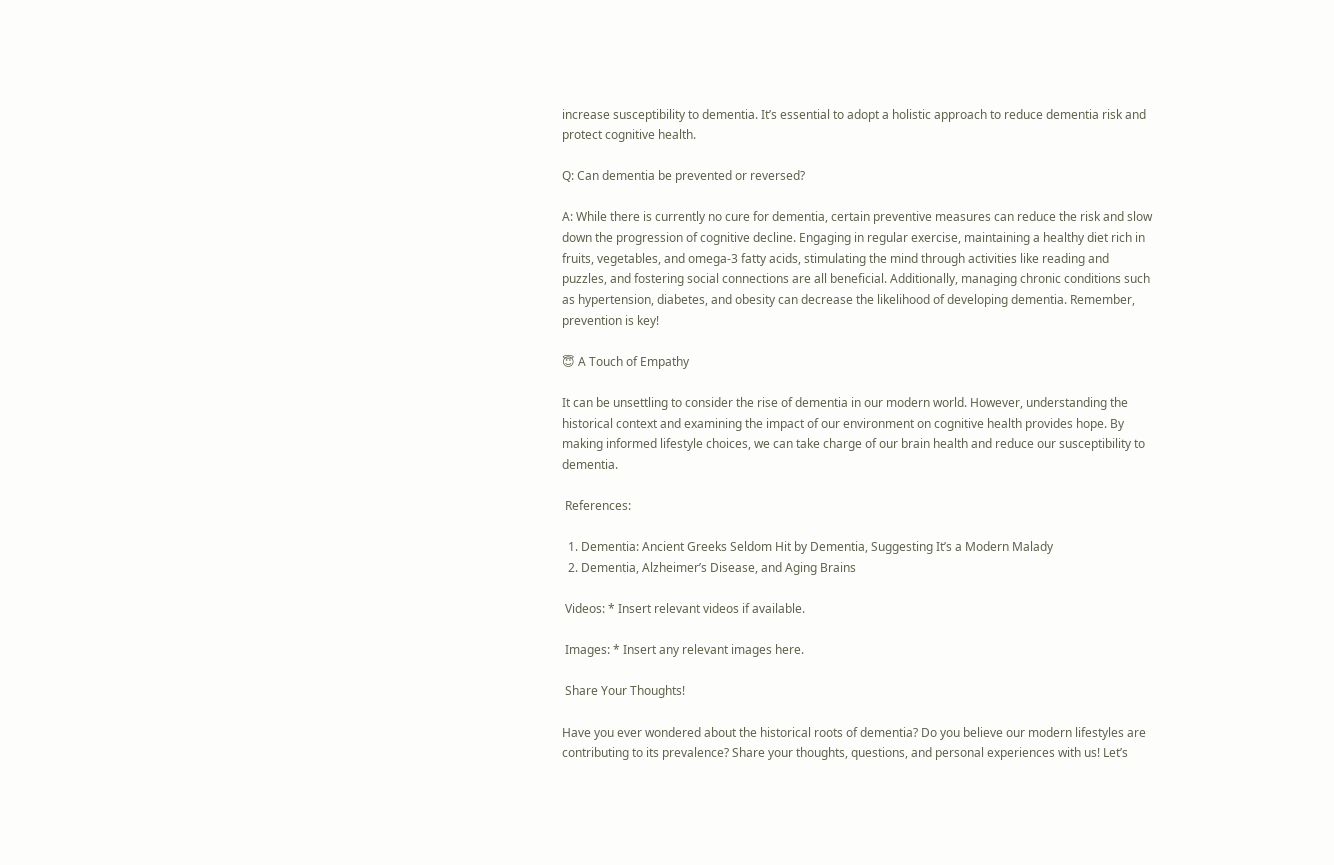increase susceptibility to dementia. It’s essential to adopt a holistic approach to reduce dementia risk and protect cognitive health.

Q: Can dementia be prevented or reversed?

A: While there is currently no cure for dementia, certain preventive measures can reduce the risk and slow down the progression of cognitive decline. Engaging in regular exercise, maintaining a healthy diet rich in fruits, vegetables, and omega-3 fatty acids, stimulating the mind through activities like reading and puzzles, and fostering social connections are all beneficial. Additionally, managing chronic conditions such as hypertension, diabetes, and obesity can decrease the likelihood of developing dementia. Remember, prevention is key!

😇 A Touch of Empathy

It can be unsettling to consider the rise of dementia in our modern world. However, understanding the historical context and examining the impact of our environment on cognitive health provides hope. By making informed lifestyle choices, we can take charge of our brain health and reduce our susceptibility to dementia.

 References:

  1. Dementia: Ancient Greeks Seldom Hit by Dementia, Suggesting It’s a Modern Malady
  2. Dementia, Alzheimer’s Disease, and Aging Brains

 Videos: * Insert relevant videos if available.

 Images: * Insert any relevant images here.

 Share Your Thoughts!

Have you ever wondered about the historical roots of dementia? Do you believe our modern lifestyles are contributing to its prevalence? Share your thoughts, questions, and personal experiences with us! Let’s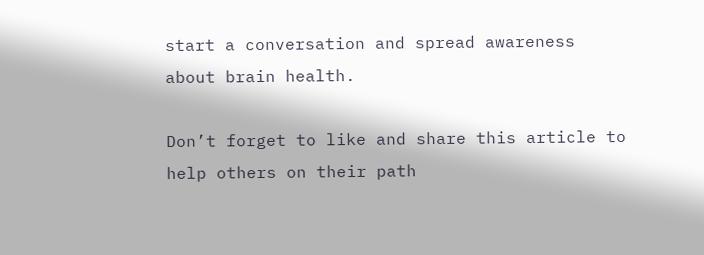start a conversation and spread awareness about brain health.

Don’t forget to like and share this article to help others on their path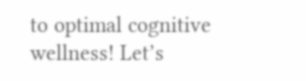to optimal cognitive wellness! Let’s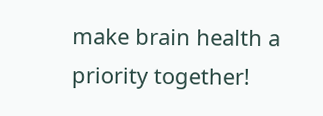make brain health a priority together!